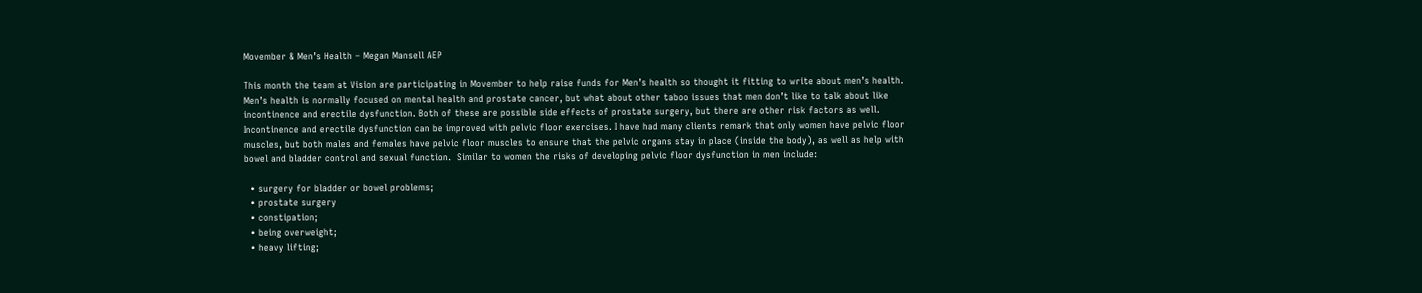Movember & Men’s Health – Megan Mansell AEP

This month the team at Vision are participating in Movember to help raise funds for Men’s health so thought it fitting to write about men’s health. Men’s health is normally focused on mental health and prostate cancer, but what about other taboo issues that men don’t like to talk about like incontinence and erectile dysfunction. Both of these are possible side effects of prostate surgery, but there are other risk factors as well. Incontinence and erectile dysfunction can be improved with pelvic floor exercises. I have had many clients remark that only women have pelvic floor muscles, but both males and females have pelvic floor muscles to ensure that the pelvic organs stay in place (inside the body), as well as help with bowel and bladder control and sexual function.  Similar to women the risks of developing pelvic floor dysfunction in men include:

  • surgery for bladder or bowel problems;
  • prostate surgery
  • constipation;
  • being overweight;
  • heavy lifting;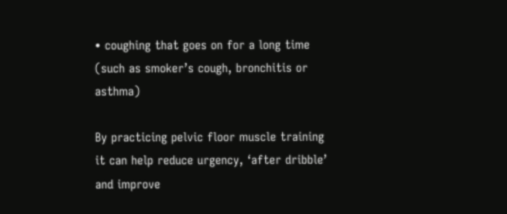• coughing that goes on for a long time (such as smoker’s cough, bronchitis or asthma)

By practicing pelvic floor muscle training it can help reduce urgency, ‘after dribble’ and improve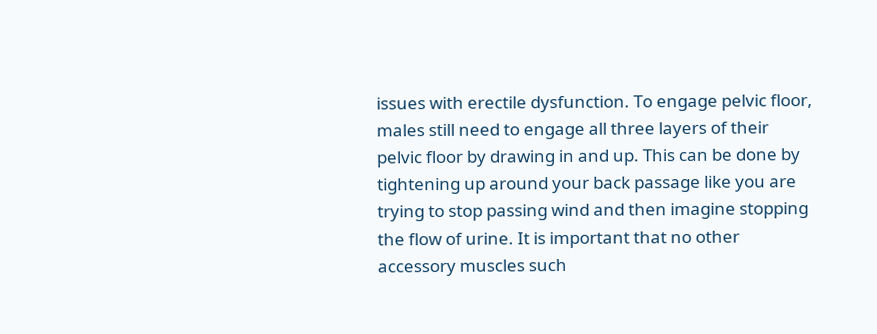issues with erectile dysfunction. To engage pelvic floor, males still need to engage all three layers of their pelvic floor by drawing in and up. This can be done by tightening up around your back passage like you are trying to stop passing wind and then imagine stopping the flow of urine. It is important that no other accessory muscles such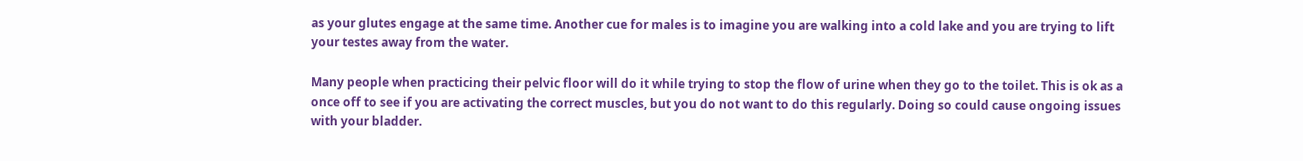as your glutes engage at the same time. Another cue for males is to imagine you are walking into a cold lake and you are trying to lift your testes away from the water.

Many people when practicing their pelvic floor will do it while trying to stop the flow of urine when they go to the toilet. This is ok as a once off to see if you are activating the correct muscles, but you do not want to do this regularly. Doing so could cause ongoing issues with your bladder.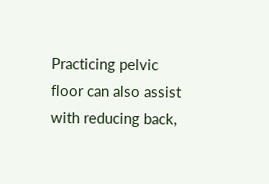Practicing pelvic floor can also assist with reducing back,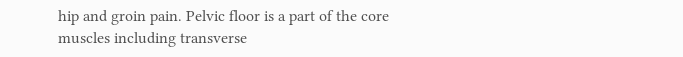hip and groin pain. Pelvic floor is a part of the core muscles including transverse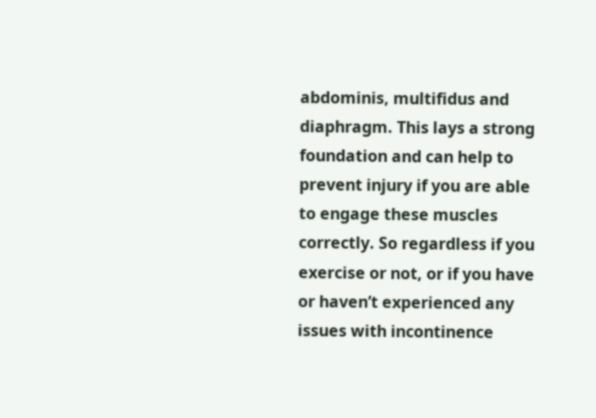abdominis, multifidus and diaphragm. This lays a strong foundation and can help to prevent injury if you are able to engage these muscles correctly. So regardless if you exercise or not, or if you have or haven’t experienced any issues with incontinence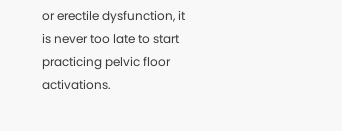or erectile dysfunction, it is never too late to start practicing pelvic floor activations.